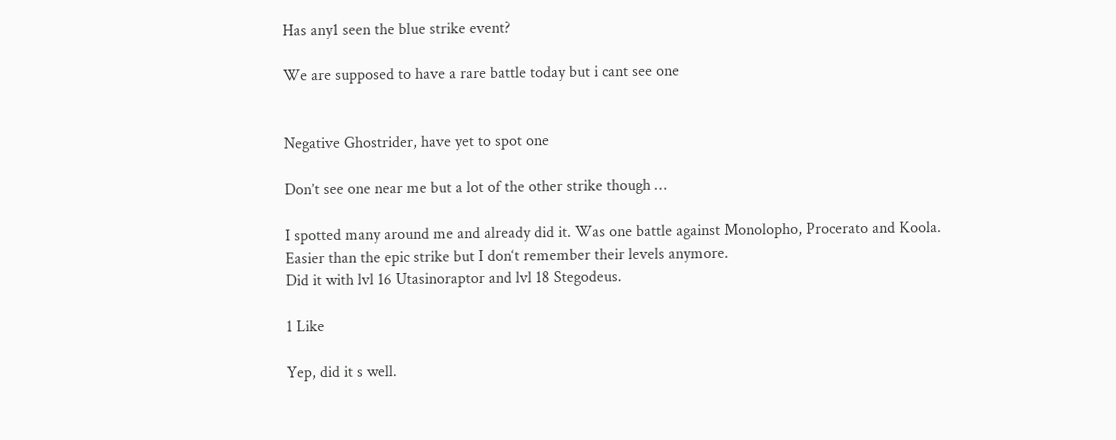Has any1 seen the blue strike event?

We are supposed to have a rare battle today but i cant see one


Negative Ghostrider, have yet to spot one

Don’t see one near me but a lot of the other strike though …

I spotted many around me and already did it. Was one battle against Monolopho, Procerato and Koola.
Easier than the epic strike but I don‘t remember their levels anymore.
Did it with lvl 16 Utasinoraptor and lvl 18 Stegodeus.

1 Like

Yep, did it s well.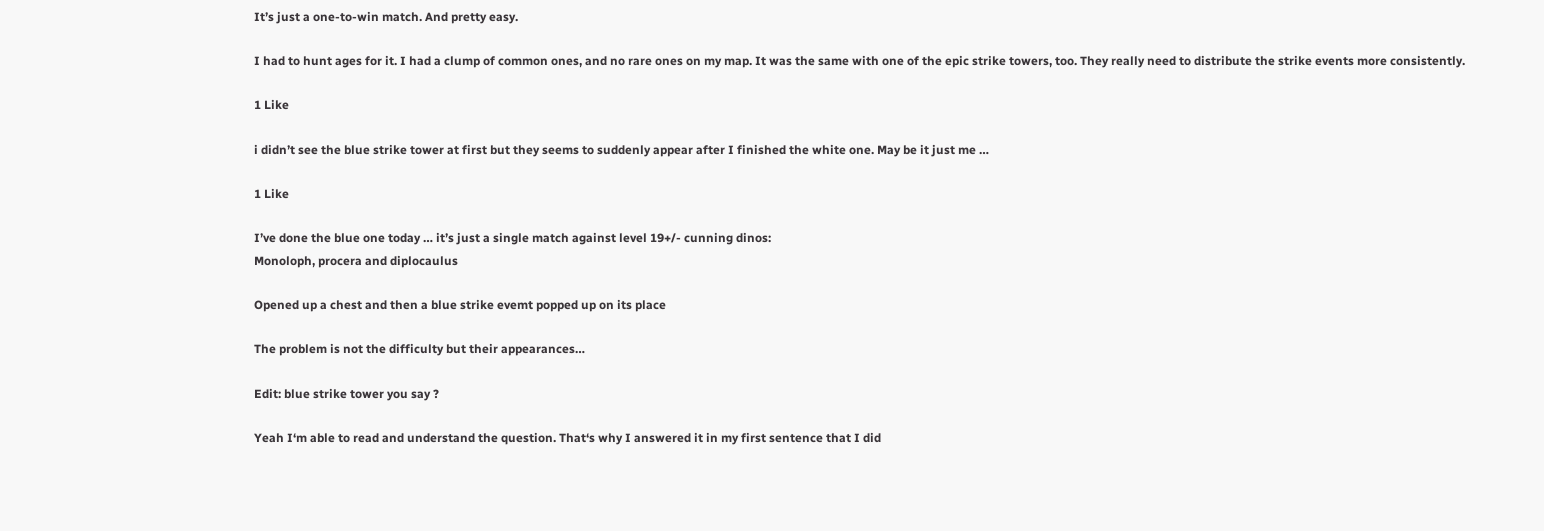It’s just a one-to-win match. And pretty easy.

I had to hunt ages for it. I had a clump of common ones, and no rare ones on my map. It was the same with one of the epic strike towers, too. They really need to distribute the strike events more consistently.

1 Like

i didn’t see the blue strike tower at first but they seems to suddenly appear after I finished the white one. May be it just me …

1 Like

I’ve done the blue one today … it’s just a single match against level 19+/- cunning dinos:
Monoloph, procera and diplocaulus

Opened up a chest and then a blue strike evemt popped up on its place

The problem is not the difficulty but their appearances…

Edit: blue strike tower you say ?

Yeah I‘m able to read and understand the question. That‘s why I answered it in my first sentence that I did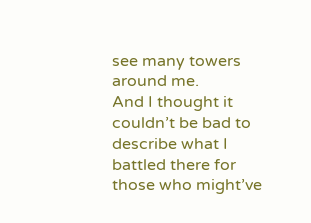see many towers around me.
And I thought it couldn’t be bad to describe what I battled there for those who might’ve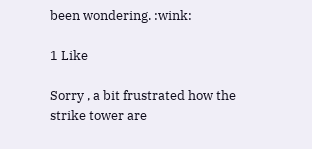been wondering. :wink:

1 Like

Sorry , a bit frustrated how the strike tower are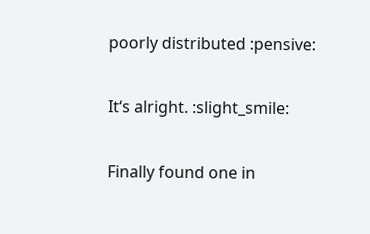poorly distributed :pensive:

It‘s alright. :slight_smile:

Finally found one in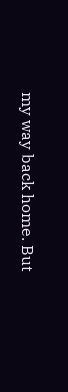my way back home. But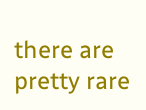there are pretty rare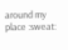around my place :sweat: